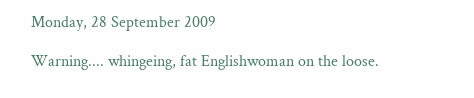Monday, 28 September 2009

Warning.... whingeing, fat Englishwoman on the loose.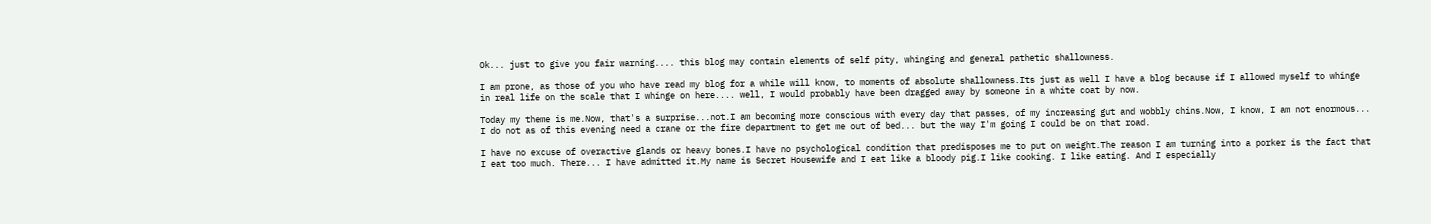Ok... just to give you fair warning.... this blog may contain elements of self pity, whinging and general pathetic shallowness.

I am prone, as those of you who have read my blog for a while will know, to moments of absolute shallowness.Its just as well I have a blog because if I allowed myself to whinge in real life on the scale that I whinge on here.... well, I would probably have been dragged away by someone in a white coat by now.

Today my theme is me.Now, that's a surprise...not.I am becoming more conscious with every day that passes, of my increasing gut and wobbly chins.Now, I know, I am not enormous... I do not as of this evening need a crane or the fire department to get me out of bed... but the way I'm going I could be on that road.

I have no excuse of overactive glands or heavy bones.I have no psychological condition that predisposes me to put on weight.The reason I am turning into a porker is the fact that I eat too much. There... I have admitted it.My name is Secret Housewife and I eat like a bloody pig.I like cooking. I like eating. And I especially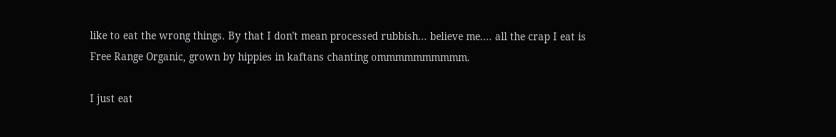like to eat the wrong things. By that I don't mean processed rubbish... believe me.... all the crap I eat is Free Range Organic, grown by hippies in kaftans chanting ommmmmmmmmm.

I just eat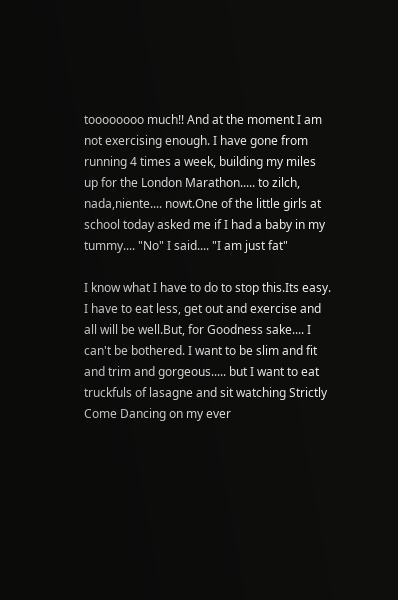toooooooo much!! And at the moment I am not exercising enough. I have gone from running 4 times a week, building my miles up for the London Marathon..... to zilch, nada,niente.... nowt.One of the little girls at school today asked me if I had a baby in my tummy.... "No" I said.... "I am just fat"

I know what I have to do to stop this.Its easy. I have to eat less, get out and exercise and all will be well.But, for Goodness sake.... I can't be bothered. I want to be slim and fit and trim and gorgeous..... but I want to eat truckfuls of lasagne and sit watching Strictly Come Dancing on my ever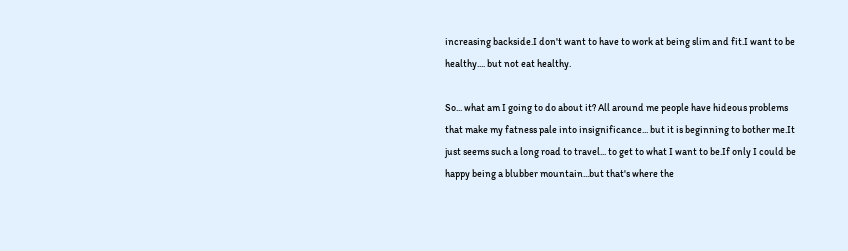increasing backside.I don't want to have to work at being slim and fit.I want to be healthy.... but not eat healthy.

So... what am I going to do about it? All around me people have hideous problems that make my fatness pale into insignificance... but it is beginning to bother me.It just seems such a long road to travel... to get to what I want to be.If only I could be happy being a blubber mountain...but that's where the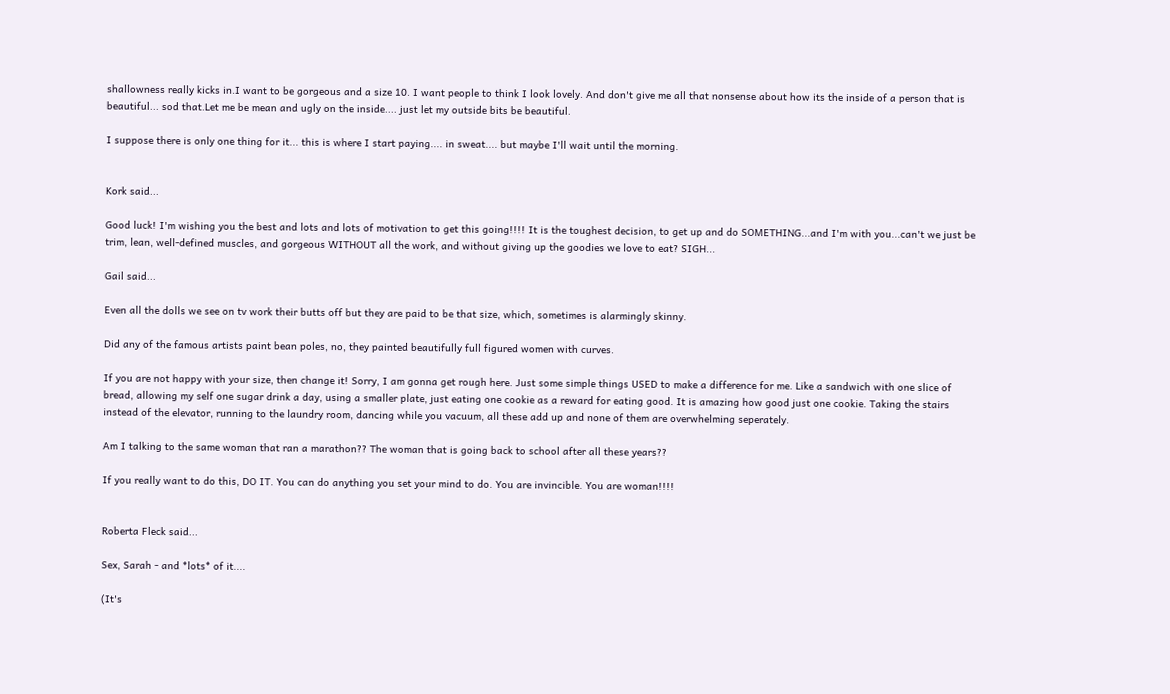shallowness really kicks in.I want to be gorgeous and a size 10. I want people to think I look lovely. And don't give me all that nonsense about how its the inside of a person that is beautiful... sod that.Let me be mean and ugly on the inside.... just let my outside bits be beautiful.

I suppose there is only one thing for it... this is where I start paying.... in sweat.... but maybe I'll wait until the morning.


Kork said...

Good luck! I'm wishing you the best and lots and lots of motivation to get this going!!!! It is the toughest decision, to get up and do SOMETHING...and I'm with you...can't we just be trim, lean, well-defined muscles, and gorgeous WITHOUT all the work, and without giving up the goodies we love to eat? SIGH...

Gail said...

Even all the dolls we see on tv work their butts off but they are paid to be that size, which, sometimes is alarmingly skinny.

Did any of the famous artists paint bean poles, no, they painted beautifully full figured women with curves.

If you are not happy with your size, then change it! Sorry, I am gonna get rough here. Just some simple things USED to make a difference for me. Like a sandwich with one slice of bread, allowing my self one sugar drink a day, using a smaller plate, just eating one cookie as a reward for eating good. It is amazing how good just one cookie. Taking the stairs instead of the elevator, running to the laundry room, dancing while you vacuum, all these add up and none of them are overwhelming seperately.

Am I talking to the same woman that ran a marathon?? The woman that is going back to school after all these years??

If you really want to do this, DO IT. You can do anything you set your mind to do. You are invincible. You are woman!!!!


Roberta Fleck said...

Sex, Sarah - and *lots* of it....

(It's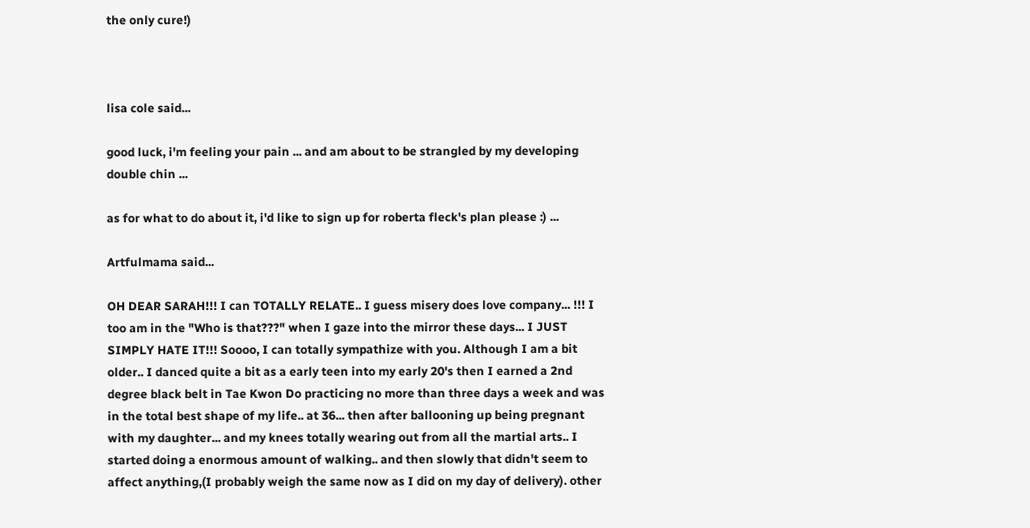the only cure!)



lisa cole said...

good luck, i'm feeling your pain ... and am about to be strangled by my developing double chin ...

as for what to do about it, i'd like to sign up for roberta fleck's plan please :) ...

Artfulmama said...

OH DEAR SARAH!!! I can TOTALLY RELATE.. I guess misery does love company... !!! I too am in the "Who is that???" when I gaze into the mirror these days... I JUST SIMPLY HATE IT!!! Soooo, I can totally sympathize with you. Although I am a bit older.. I danced quite a bit as a early teen into my early 20's then I earned a 2nd degree black belt in Tae Kwon Do practicing no more than three days a week and was in the total best shape of my life.. at 36... then after ballooning up being pregnant with my daughter... and my knees totally wearing out from all the martial arts.. I started doing a enormous amount of walking.. and then slowly that didn't seem to affect anything,(I probably weigh the same now as I did on my day of delivery). other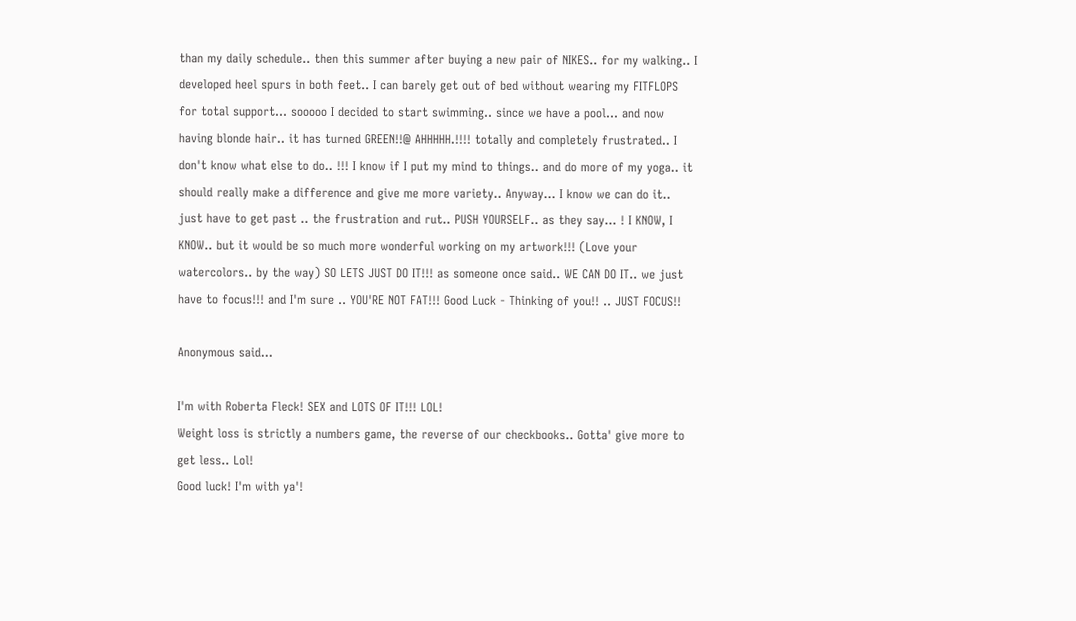than my daily schedule.. then this summer after buying a new pair of NIKES.. for my walking.. I developed heel spurs in both feet.. I can barely get out of bed without wearing my FITFLOPS for total support... sooooo I decided to start swimming.. since we have a pool... and now having blonde hair.. it has turned GREEN!!@ AHHHHH.!!!! totally and completely frustrated.. I don't know what else to do.. !!! I know if I put my mind to things.. and do more of my yoga.. it should really make a difference and give me more variety.. Anyway... I know we can do it.. just have to get past .. the frustration and rut.. PUSH YOURSELF.. as they say... ! I KNOW, I KNOW.. but it would be so much more wonderful working on my artwork!!! (Love your watercolors.. by the way) SO LETS JUST DO IT!!! as someone once said.. WE CAN DO IT.. we just have to focus!!! and I'm sure .. YOU'RE NOT FAT!!! Good Luck - Thinking of you!! .. JUST FOCUS!!

Anonymous said...

I'm with Roberta Fleck! SEX and LOTS OF IT!!! LOL!
Weight loss is strictly a numbers game, the reverse of our checkbooks.. Gotta' give more to get less.. Lol!
Good luck! I'm with ya'!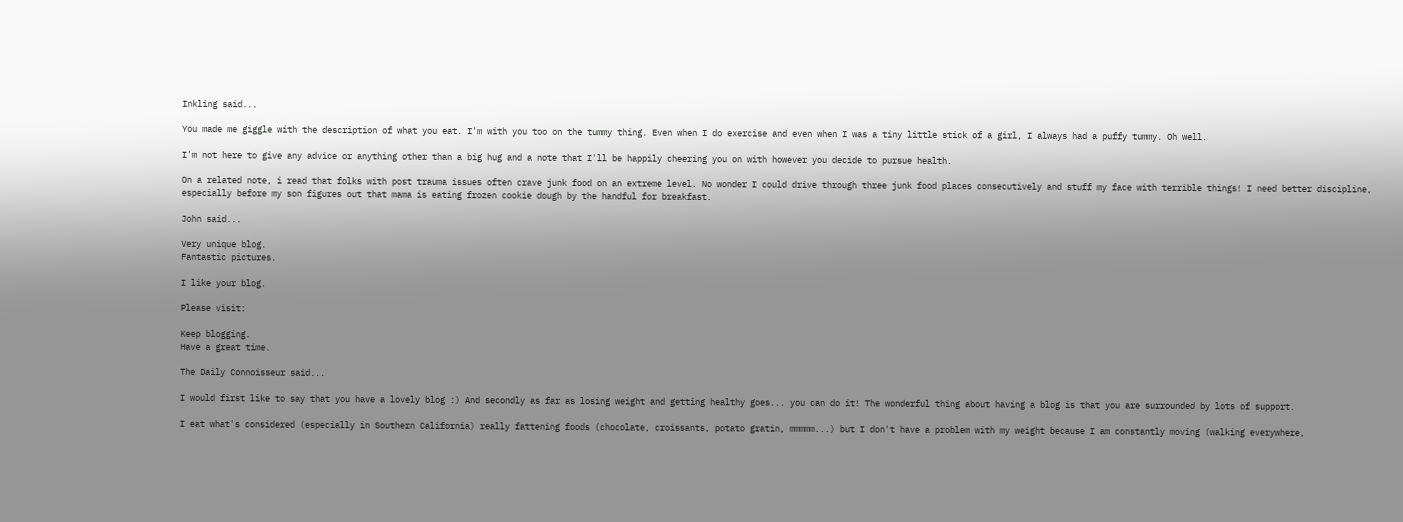Inkling said...

You made me giggle with the description of what you eat. I'm with you too on the tummy thing. Even when I do exercise and even when I was a tiny little stick of a girl, I always had a puffy tummy. Oh well.

I'm not here to give any advice or anything other than a big hug and a note that I'll be happily cheering you on with however you decide to pursue health.

On a related note, i read that folks with post trauma issues often crave junk food on an extreme level. No wonder I could drive through three junk food places consecutively and stuff my face with terrible things! I need better discipline, especially before my son figures out that mama is eating frozen cookie dough by the handful for breakfast.

John said...

Very unique blog.
Fantastic pictures.

I like your blog.

Please visit:

Keep blogging.
Have a great time.

The Daily Connoisseur said...

I would first like to say that you have a lovely blog :) And secondly as far as losing weight and getting healthy goes... you can do it! The wonderful thing about having a blog is that you are surrounded by lots of support.

I eat what's considered (especially in Southern California) really fattening foods (chocolate, croissants, potato gratin, mmmmm...) but I don't have a problem with my weight because I am constantly moving (walking everywhere,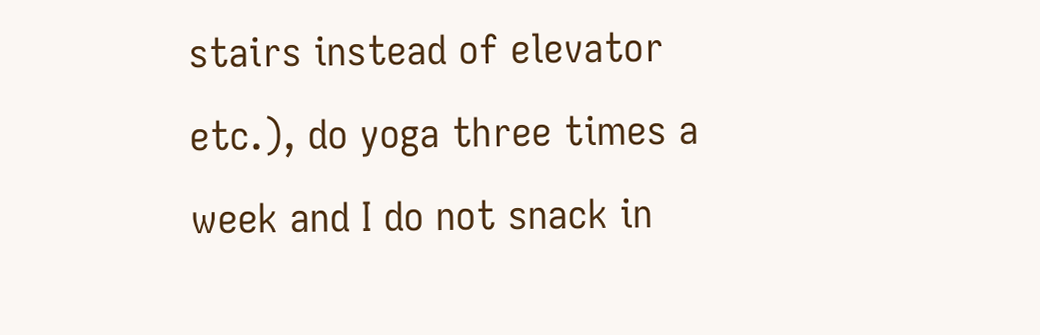stairs instead of elevator etc.), do yoga three times a week and I do not snack in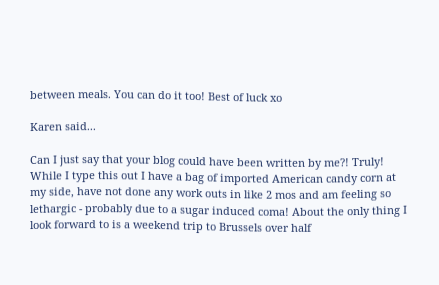between meals. You can do it too! Best of luck xo

Karen said...

Can I just say that your blog could have been written by me?! Truly! While I type this out I have a bag of imported American candy corn at my side, have not done any work outs in like 2 mos and am feeling so lethargic - probably due to a sugar induced coma! About the only thing I look forward to is a weekend trip to Brussels over half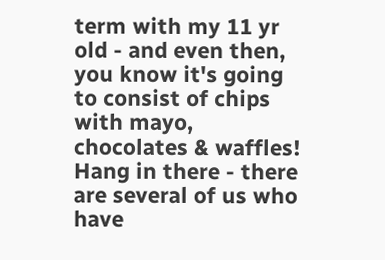term with my 11 yr old - and even then, you know it's going to consist of chips with mayo, chocolates & waffles!
Hang in there - there are several of us who have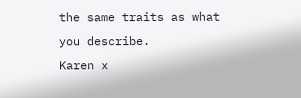the same traits as what you describe.
Karen x